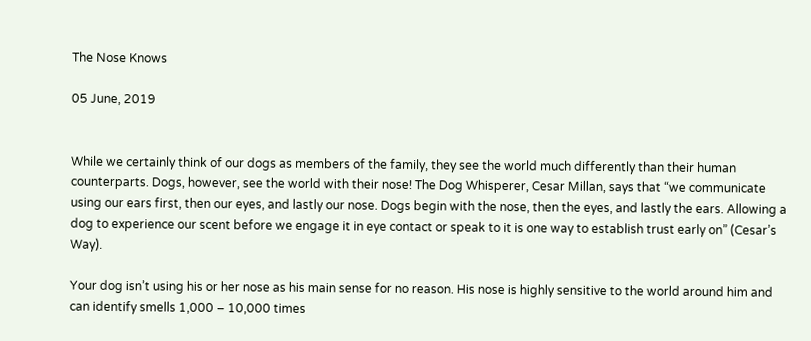The Nose Knows

05 June, 2019


While we certainly think of our dogs as members of the family, they see the world much differently than their human counterparts. Dogs, however, see the world with their nose! The Dog Whisperer, Cesar Millan, says that “we communicate using our ears first, then our eyes, and lastly our nose. Dogs begin with the nose, then the eyes, and lastly the ears. Allowing a dog to experience our scent before we engage it in eye contact or speak to it is one way to establish trust early on” (Cesar’s Way).

Your dog isn’t using his or her nose as his main sense for no reason. His nose is highly sensitive to the world around him and can identify smells 1,000 – 10,000 times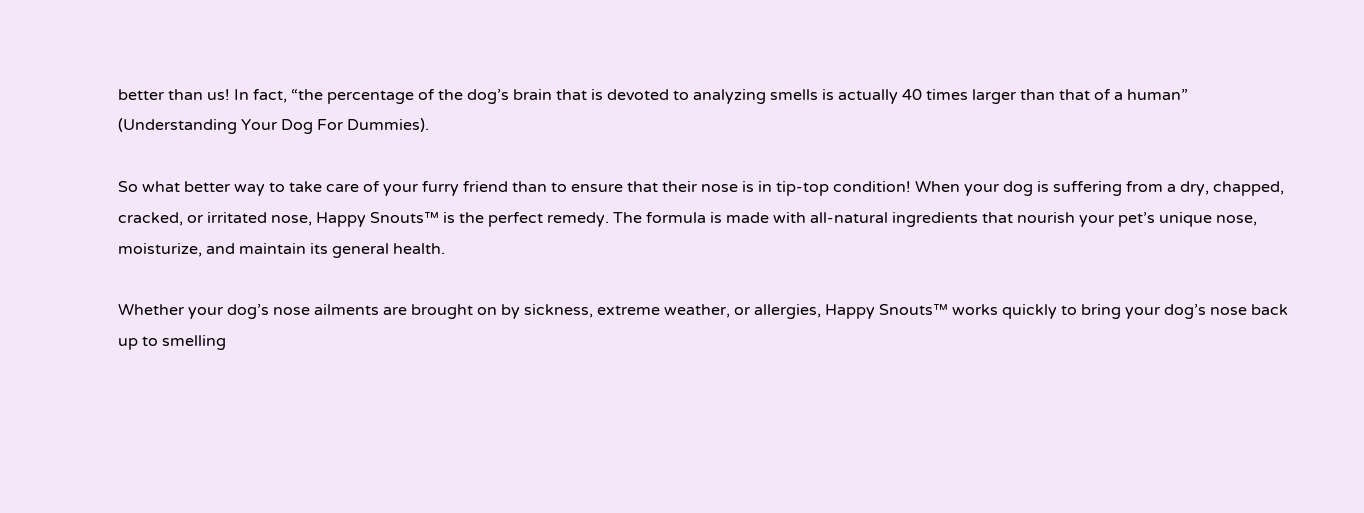better than us! In fact, “the percentage of the dog’s brain that is devoted to analyzing smells is actually 40 times larger than that of a human” (Understanding Your Dog For Dummies).

So what better way to take care of your furry friend than to ensure that their nose is in tip-top condition! When your dog is suffering from a dry, chapped, cracked, or irritated nose, Happy Snouts™ is the perfect remedy. The formula is made with all-natural ingredients that nourish your pet’s unique nose, moisturize, and maintain its general health.

Whether your dog’s nose ailments are brought on by sickness, extreme weather, or allergies, Happy Snouts™ works quickly to bring your dog’s nose back up to smelling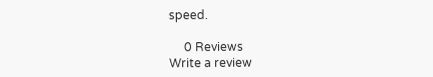speed.

     0 Reviews
Write a review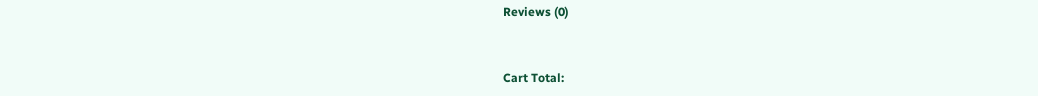Reviews (0)


Cart Total: